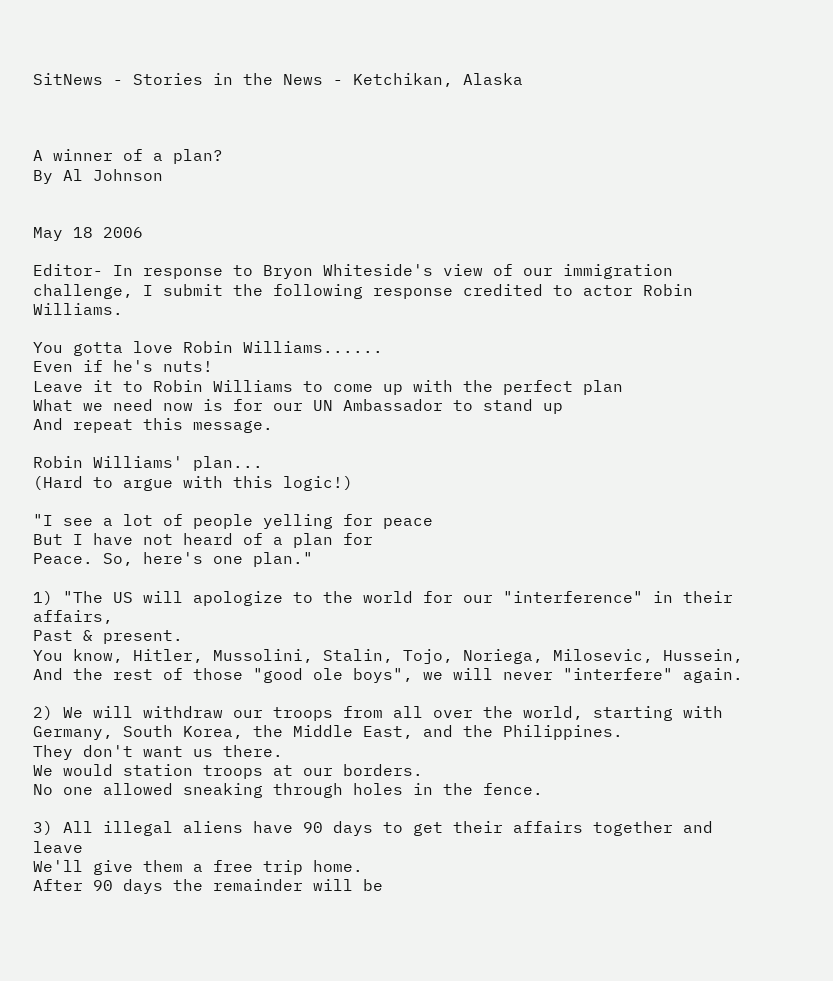SitNews - Stories in the News - Ketchikan, Alaska



A winner of a plan?
By Al Johnson


May 18 2006

Editor- In response to Bryon Whiteside's view of our immigration challenge, I submit the following response credited to actor Robin Williams.

You gotta love Robin Williams......
Even if he's nuts!
Leave it to Robin Williams to come up with the perfect plan
What we need now is for our UN Ambassador to stand up
And repeat this message.

Robin Williams' plan...
(Hard to argue with this logic!)

"I see a lot of people yelling for peace
But I have not heard of a plan for
Peace. So, here's one plan."

1) "The US will apologize to the world for our "interference" in their affairs,
Past & present.
You know, Hitler, Mussolini, Stalin, Tojo, Noriega, Milosevic, Hussein,
And the rest of those "good ole boys", we will never "interfere" again.

2) We will withdraw our troops from all over the world, starting with Germany, South Korea, the Middle East, and the Philippines.
They don't want us there.
We would station troops at our borders.
No one allowed sneaking through holes in the fence.

3) All illegal aliens have 90 days to get their affairs together and leave
We'll give them a free trip home.
After 90 days the remainder will be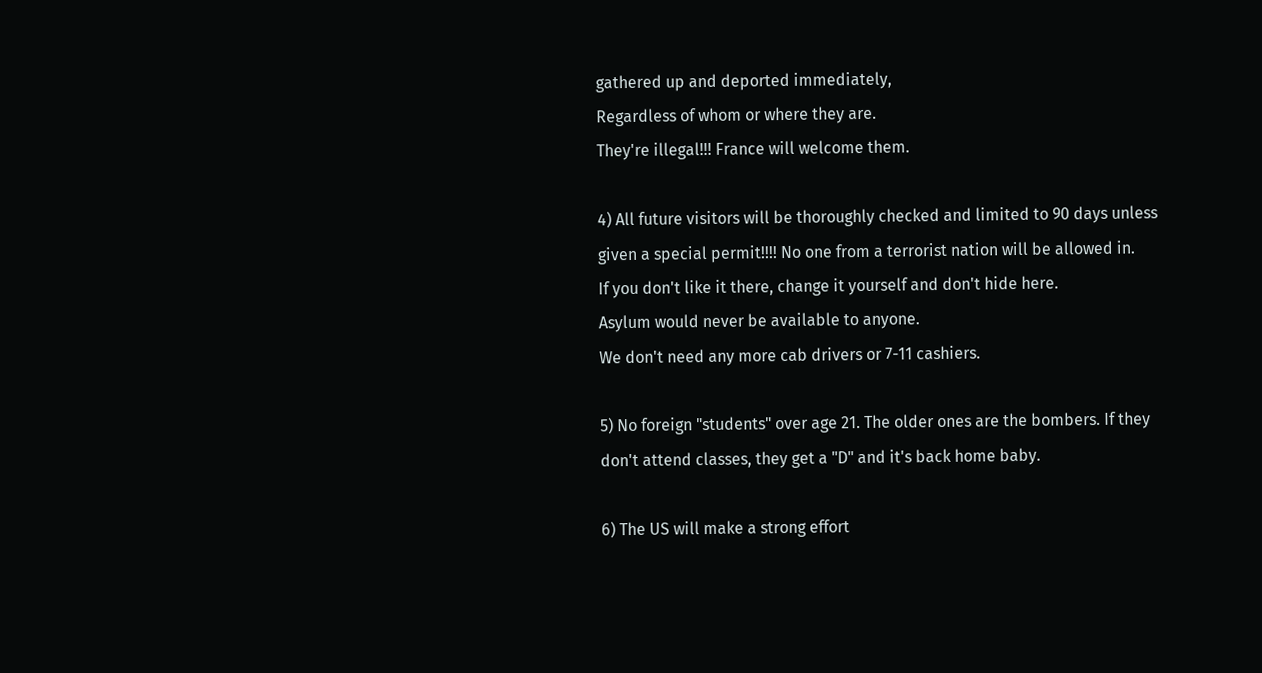gathered up and deported immediately,
Regardless of whom or where they are.
They're illegal!!! France will welcome them.

4) All future visitors will be thoroughly checked and limited to 90 days unless given a special permit!!!! No one from a terrorist nation will be allowed in.
If you don't like it there, change it yourself and don't hide here.
Asylum would never be available to anyone.
We don't need any more cab drivers or 7-11 cashiers.

5) No foreign "students" over age 21. The older ones are the bombers. If they don't attend classes, they get a "D" and it's back home baby.

6) The US will make a strong effort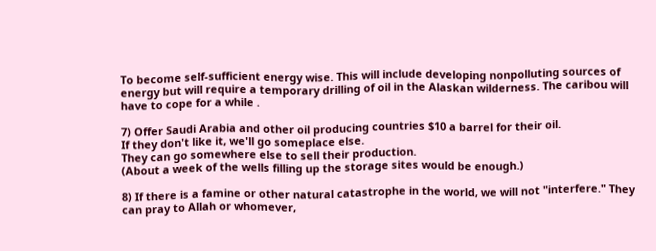To become self-sufficient energy wise. This will include developing nonpolluting sources of energy but will require a temporary drilling of oil in the Alaskan wilderness. The caribou will have to cope for a while .

7) Offer Saudi Arabia and other oil producing countries $10 a barrel for their oil.
If they don't like it, we'll go someplace else.
They can go somewhere else to sell their production.
(About a week of the wells filling up the storage sites would be enough.)

8) If there is a famine or other natural catastrophe in the world, we will not "interfere." They can pray to Allah or whomever,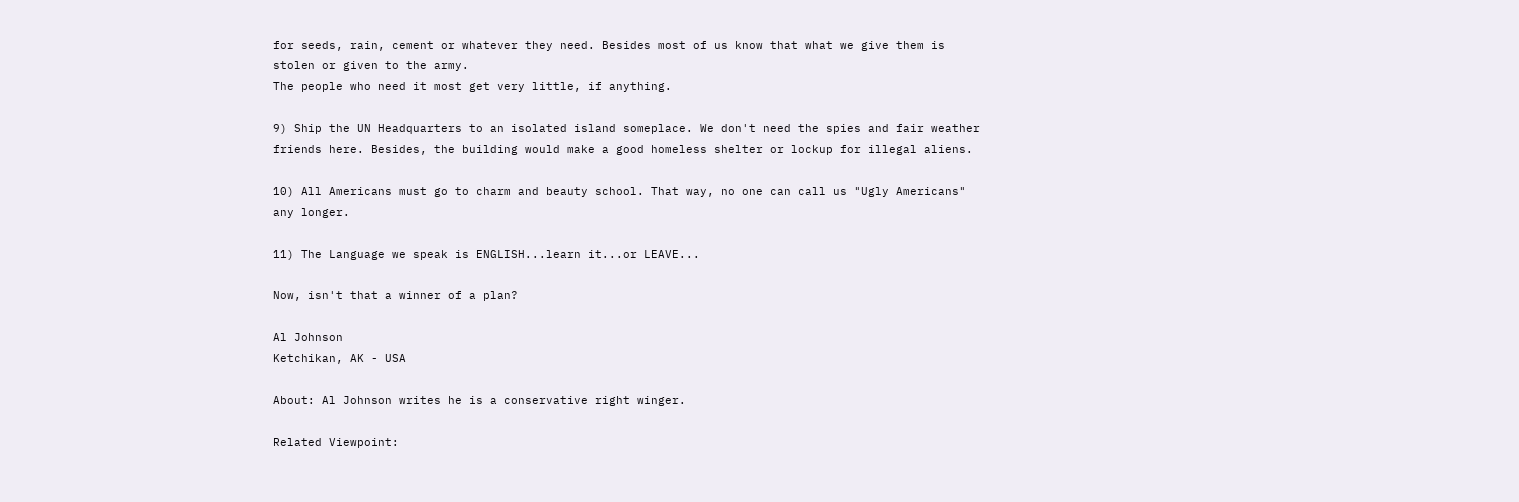for seeds, rain, cement or whatever they need. Besides most of us know that what we give them is stolen or given to the army.
The people who need it most get very little, if anything.

9) Ship the UN Headquarters to an isolated island someplace. We don't need the spies and fair weather friends here. Besides, the building would make a good homeless shelter or lockup for illegal aliens.

10) All Americans must go to charm and beauty school. That way, no one can call us "Ugly Americans" any longer.

11) The Language we speak is ENGLISH...learn it...or LEAVE...

Now, isn't that a winner of a plan?

Al Johnson
Ketchikan, AK - USA

About: Al Johnson writes he is a conservative right winger.

Related Viewpoint: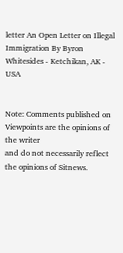letter An Open Letter on Illegal Immigration By Byron Whitesides - Ketchikan, AK - USA


Note: Comments published on Viewpoints are the opinions of the writer
and do not necessarily reflect the opinions of Sitnews.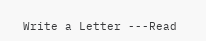Write a Letter ---Read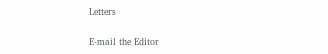Letters

E-mail the Editor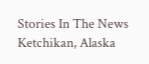Stories In The News
Ketchikan, Alaska